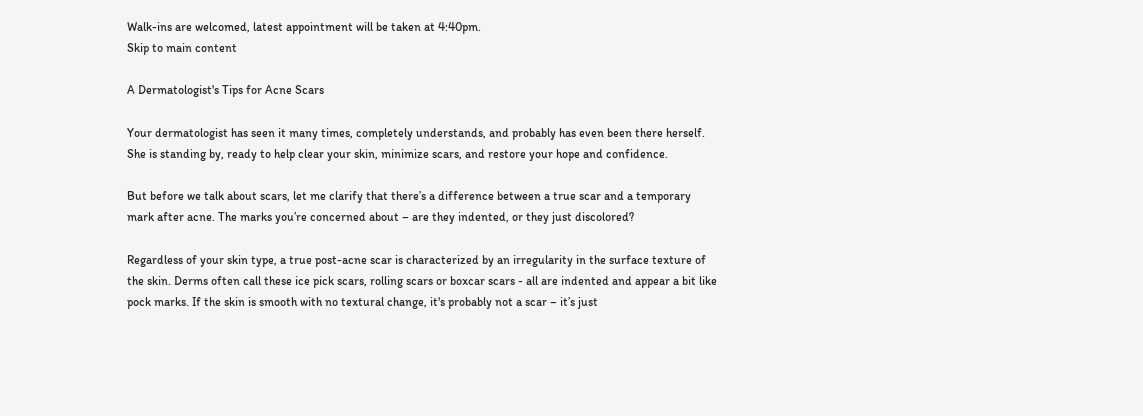Walk-ins are welcomed, latest appointment will be taken at 4:40pm.
Skip to main content

A Dermatologist's Tips for Acne Scars

Your dermatologist has seen it many times, completely understands, and probably has even been there herself. She is standing by, ready to help clear your skin, minimize scars, and restore your hope and confidence.

But before we talk about scars, let me clarify that there’s a difference between a true scar and a temporary mark after acne. The marks you’re concerned about – are they indented, or they just discolored?

Regardless of your skin type, a true post-acne scar is characterized by an irregularity in the surface texture of the skin. Derms often call these ice pick scars, rolling scars or boxcar scars - all are indented and appear a bit like pock marks. If the skin is smooth with no textural change, it's probably not a scar – it’s just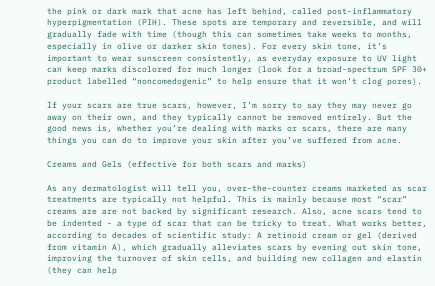the pink or dark mark that acne has left behind, called post-inflammatory hyperpigmentation (PIH). These spots are temporary and reversible, and will gradually fade with time (though this can sometimes take weeks to months, especially in olive or darker skin tones). For every skin tone, it’s important to wear sunscreen consistently, as everyday exposure to UV light can keep marks discolored for much longer (look for a broad-spectrum SPF 30+ product labelled “noncomedogenic” to help ensure that it won’t clog pores).

If your scars are true scars, however, I’m sorry to say they may never go away on their own, and they typically cannot be removed entirely. But the good news is, whether you’re dealing with marks or scars, there are many things you can do to improve your skin after you’ve suffered from acne.

Creams and Gels (effective for both scars and marks)

As any dermatologist will tell you, over-the-counter creams marketed as scar treatments are typically not helpful. This is mainly because most “scar” creams are are not backed by significant research. Also, acne scars tend to be indented - a type of scar that can be tricky to treat. What works better, according to decades of scientific study: A retinoid cream or gel (derived from vitamin A), which gradually alleviates scars by evening out skin tone, improving the turnover of skin cells, and building new collagen and elastin (they can help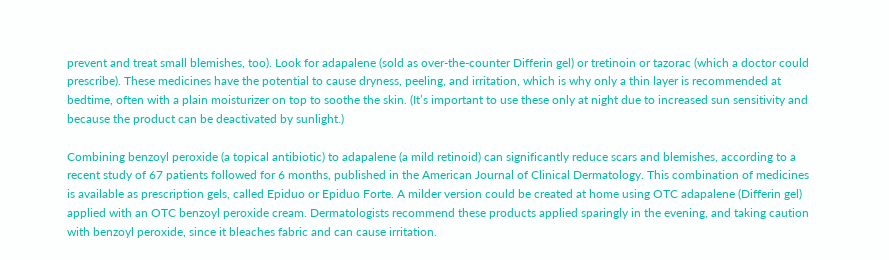prevent and treat small blemishes, too). Look for adapalene (sold as over-the-counter Differin gel) or tretinoin or tazorac (which a doctor could prescribe). These medicines have the potential to cause dryness, peeling, and irritation, which is why only a thin layer is recommended at bedtime, often with a plain moisturizer on top to soothe the skin. (It’s important to use these only at night due to increased sun sensitivity and because the product can be deactivated by sunlight.)

Combining benzoyl peroxide (a topical antibiotic) to adapalene (a mild retinoid) can significantly reduce scars and blemishes, according to a recent study of 67 patients followed for 6 months, published in the American Journal of Clinical Dermatology. This combination of medicines is available as prescription gels, called Epiduo or Epiduo Forte. A milder version could be created at home using OTC adapalene (Differin gel) applied with an OTC benzoyl peroxide cream. Dermatologists recommend these products applied sparingly in the evening, and taking caution with benzoyl peroxide, since it bleaches fabric and can cause irritation.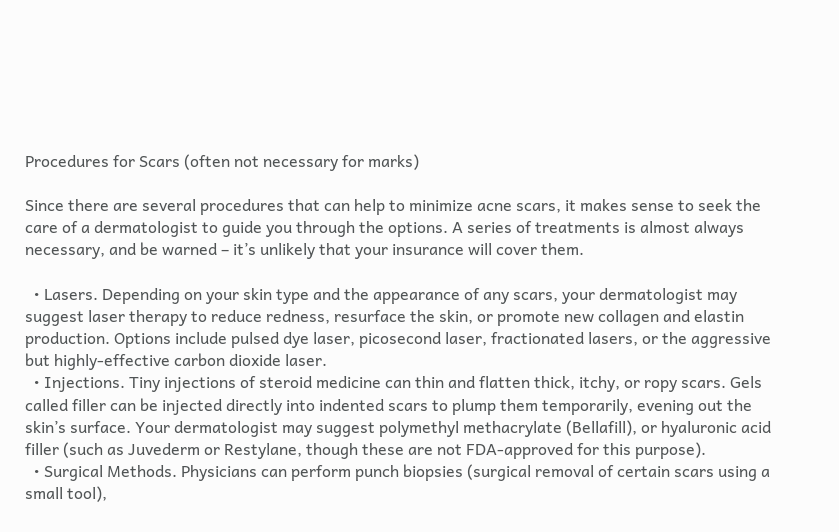Procedures for Scars (often not necessary for marks)

Since there are several procedures that can help to minimize acne scars, it makes sense to seek the care of a dermatologist to guide you through the options. A series of treatments is almost always necessary, and be warned – it’s unlikely that your insurance will cover them.

  • Lasers. Depending on your skin type and the appearance of any scars, your dermatologist may suggest laser therapy to reduce redness, resurface the skin, or promote new collagen and elastin production. Options include pulsed dye laser, picosecond laser, fractionated lasers, or the aggressive but highly-effective carbon dioxide laser.
  • Injections. Tiny injections of steroid medicine can thin and flatten thick, itchy, or ropy scars. Gels called filler can be injected directly into indented scars to plump them temporarily, evening out the skin’s surface. Your dermatologist may suggest polymethyl methacrylate (Bellafill), or hyaluronic acid filler (such as Juvederm or Restylane, though these are not FDA-approved for this purpose).
  • Surgical Methods. Physicians can perform punch biopsies (surgical removal of certain scars using a small tool),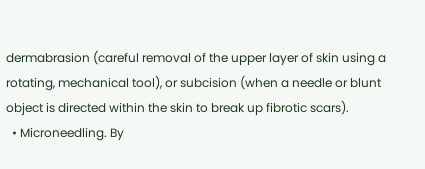dermabrasion (careful removal of the upper layer of skin using a rotating, mechanical tool), or subcision (when a needle or blunt object is directed within the skin to break up fibrotic scars).
  • Microneedling. By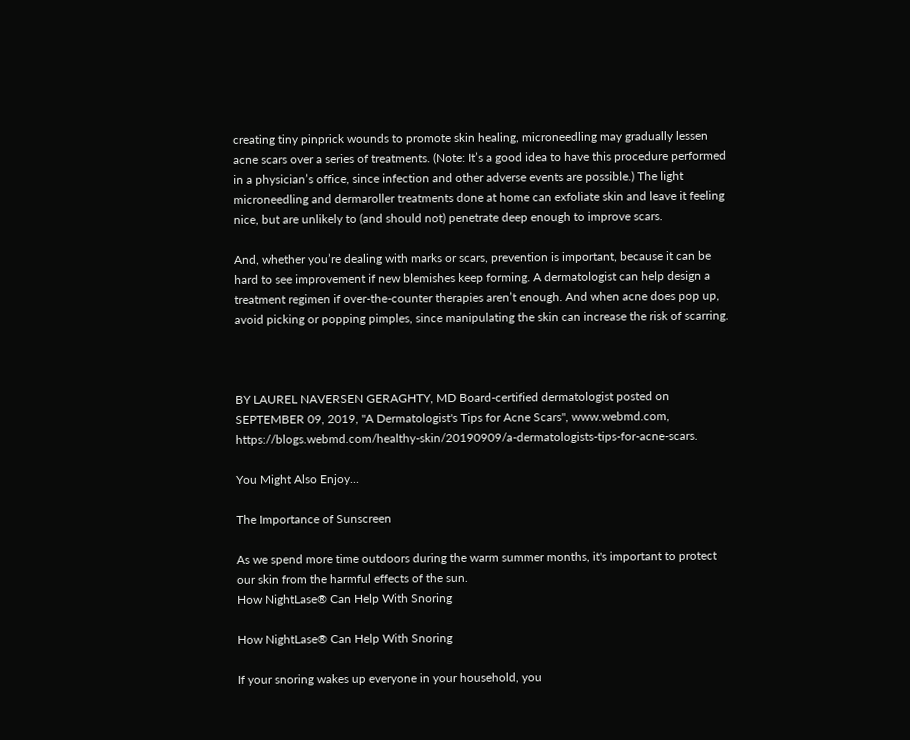creating tiny pinprick wounds to promote skin healing, microneedling may gradually lessen acne scars over a series of treatments. (Note: It’s a good idea to have this procedure performed in a physician’s office, since infection and other adverse events are possible.) The light microneedling and dermaroller treatments done at home can exfoliate skin and leave it feeling nice, but are unlikely to (and should not) penetrate deep enough to improve scars.

And, whether you’re dealing with marks or scars, prevention is important, because it can be hard to see improvement if new blemishes keep forming. A dermatologist can help design a treatment regimen if over-the-counter therapies aren’t enough. And when acne does pop up, avoid picking or popping pimples, since manipulating the skin can increase the risk of scarring.



BY LAUREL NAVERSEN GERAGHTY, MD Board-certified dermatologist posted on SEPTEMBER 09, 2019, "A Dermatologist's Tips for Acne Scars", www.webmd.com, https://blogs.webmd.com/healthy-skin/20190909/a-dermatologists-tips-for-acne-scars.

You Might Also Enjoy...

The Importance of Sunscreen

As we spend more time outdoors during the warm summer months, it's important to protect our skin from the harmful effects of the sun.
How NightLase® Can Help With Snoring

How NightLase® Can Help With Snoring

If your snoring wakes up everyone in your household, you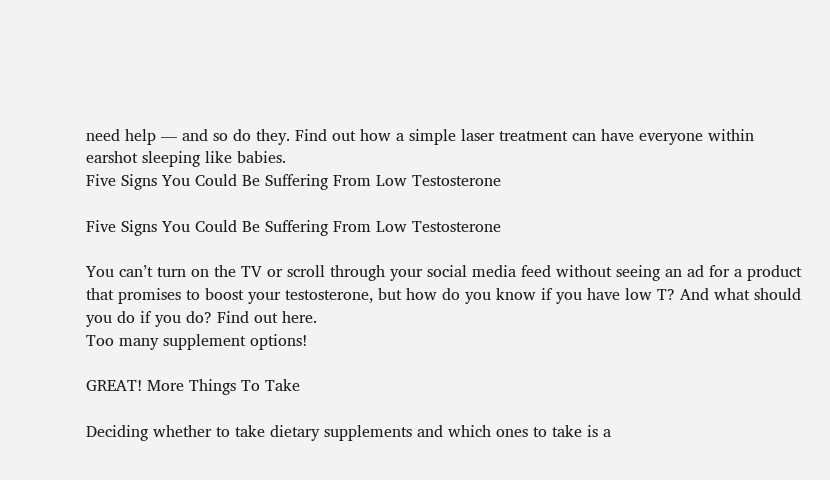need help — and so do they. Find out how a simple laser treatment can have everyone within earshot sleeping like babies.
Five Signs You Could Be Suffering From Low Testosterone

Five Signs You Could Be Suffering From Low Testosterone

You can’t turn on the TV or scroll through your social media feed without seeing an ad for a product that promises to boost your testosterone, but how do you know if you have low T? And what should you do if you do? Find out here.
Too many supplement options!

GREAT! More Things To Take

Deciding whether to take dietary supplements and which ones to take is a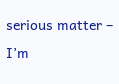serious matter – I’m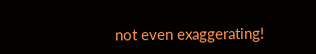not even exaggerating!